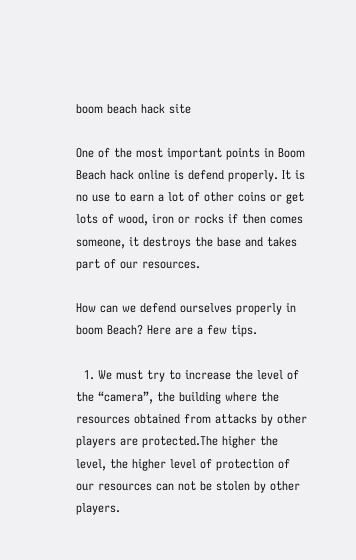boom beach hack site

One of the most important points in Boom Beach hack online is defend properly. It is no use to earn a lot of other coins or get lots of wood, iron or rocks if then comes someone, it destroys the base and takes part of our resources.

How can we defend ourselves properly in boom Beach? Here are a few tips.

  1. We must try to increase the level of the “camera”, the building where the resources obtained from attacks by other players are protected.The higher the level, the higher level of protection of our resources can not be stolen by other players.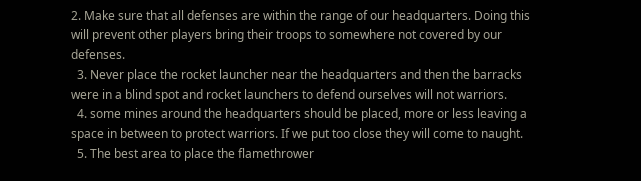2. Make sure that all defenses are within the range of our headquarters. Doing this will prevent other players bring their troops to somewhere not covered by our defenses.
  3. Never place the rocket launcher near the headquarters and then the barracks were in a blind spot and rocket launchers to defend ourselves will not warriors.
  4. some mines around the headquarters should be placed, more or less leaving a space in between to protect warriors. If we put too close they will come to naught.
  5. The best area to place the flamethrower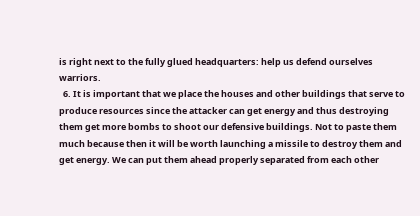is right next to the fully glued headquarters: help us defend ourselves warriors.
  6. It is important that we place the houses and other buildings that serve to produce resources since the attacker can get energy and thus destroying them get more bombs to shoot our defensive buildings. Not to paste them much because then it will be worth launching a missile to destroy them and get energy. We can put them ahead properly separated from each other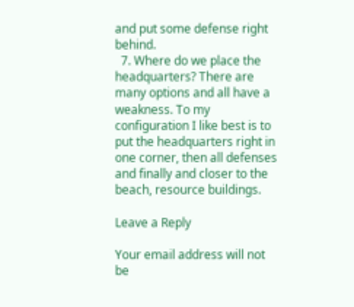and put some defense right behind.
  7. Where do we place the headquarters? There are many options and all have a weakness. To my configuration I like best is to put the headquarters right in one corner, then all defenses and finally and closer to the beach, resource buildings.

Leave a Reply

Your email address will not be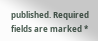published. Required fields are marked *